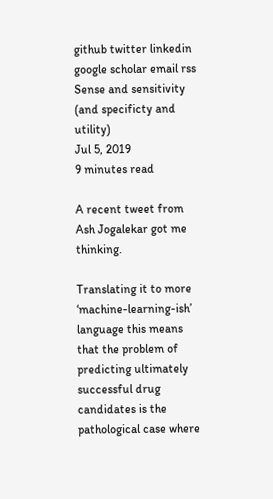github twitter linkedin google scholar email rss
Sense and sensitivity (and specificty and utility)
Jul 5, 2019
9 minutes read

A recent tweet from Ash Jogalekar got me thinking.

Translating it to more ‘machine-learning-ish’ language this means that the problem of predicting ultimately successful drug candidates is the pathological case where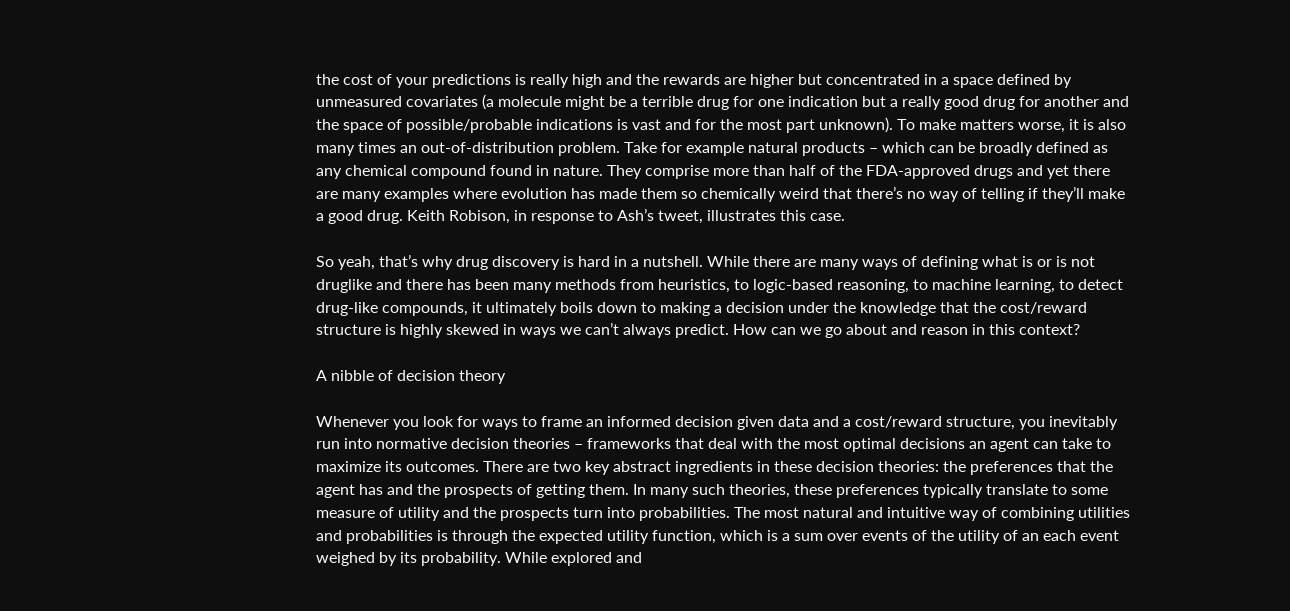the cost of your predictions is really high and the rewards are higher but concentrated in a space defined by unmeasured covariates (a molecule might be a terrible drug for one indication but a really good drug for another and the space of possible/probable indications is vast and for the most part unknown). To make matters worse, it is also many times an out-of-distribution problem. Take for example natural products – which can be broadly defined as any chemical compound found in nature. They comprise more than half of the FDA-approved drugs and yet there are many examples where evolution has made them so chemically weird that there’s no way of telling if they’ll make a good drug. Keith Robison, in response to Ash’s tweet, illustrates this case.

So yeah, that’s why drug discovery is hard in a nutshell. While there are many ways of defining what is or is not druglike and there has been many methods from heuristics, to logic-based reasoning, to machine learning, to detect drug-like compounds, it ultimately boils down to making a decision under the knowledge that the cost/reward structure is highly skewed in ways we can’t always predict. How can we go about and reason in this context?

A nibble of decision theory

Whenever you look for ways to frame an informed decision given data and a cost/reward structure, you inevitably run into normative decision theories – frameworks that deal with the most optimal decisions an agent can take to maximize its outcomes. There are two key abstract ingredients in these decision theories: the preferences that the agent has and the prospects of getting them. In many such theories, these preferences typically translate to some measure of utility and the prospects turn into probabilities. The most natural and intuitive way of combining utilities and probabilities is through the expected utility function, which is a sum over events of the utility of an each event weighed by its probability. While explored and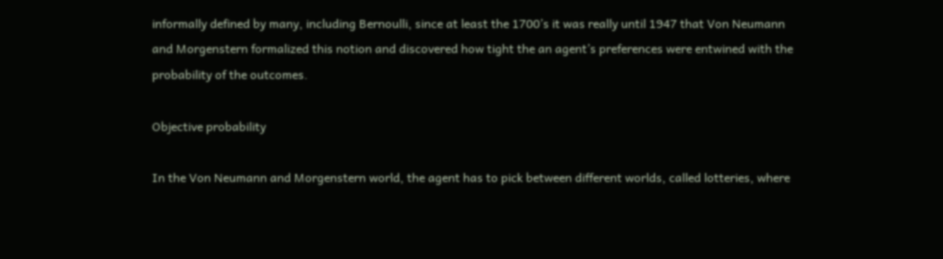informally defined by many, including Bernoulli, since at least the 1700’s it was really until 1947 that Von Neumann and Morgenstern formalized this notion and discovered how tight the an agent’s preferences were entwined with the probability of the outcomes.

Objective probability

In the Von Neumann and Morgenstern world, the agent has to pick between different worlds, called lotteries, where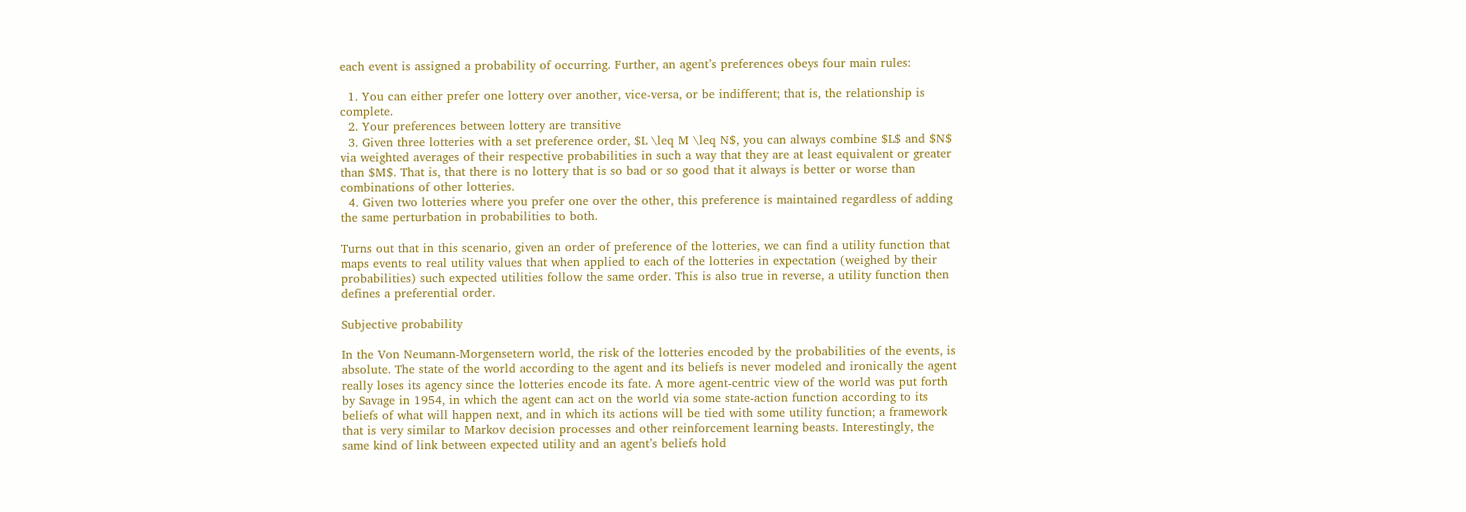each event is assigned a probability of occurring. Further, an agent’s preferences obeys four main rules:

  1. You can either prefer one lottery over another, vice-versa, or be indifferent; that is, the relationship is complete.
  2. Your preferences between lottery are transitive
  3. Given three lotteries with a set preference order, $L \leq M \leq N$, you can always combine $L$ and $N$ via weighted averages of their respective probabilities in such a way that they are at least equivalent or greater than $M$. That is, that there is no lottery that is so bad or so good that it always is better or worse than combinations of other lotteries.
  4. Given two lotteries where you prefer one over the other, this preference is maintained regardless of adding the same perturbation in probabilities to both.

Turns out that in this scenario, given an order of preference of the lotteries, we can find a utility function that maps events to real utility values that when applied to each of the lotteries in expectation (weighed by their probabilities) such expected utilities follow the same order. This is also true in reverse, a utility function then defines a preferential order.

Subjective probability

In the Von Neumann-Morgensetern world, the risk of the lotteries encoded by the probabilities of the events, is absolute. The state of the world according to the agent and its beliefs is never modeled and ironically the agent really loses its agency since the lotteries encode its fate. A more agent-centric view of the world was put forth by Savage in 1954, in which the agent can act on the world via some state-action function according to its beliefs of what will happen next, and in which its actions will be tied with some utility function; a framework that is very similar to Markov decision processes and other reinforcement learning beasts. Interestingly, the same kind of link between expected utility and an agent’s beliefs hold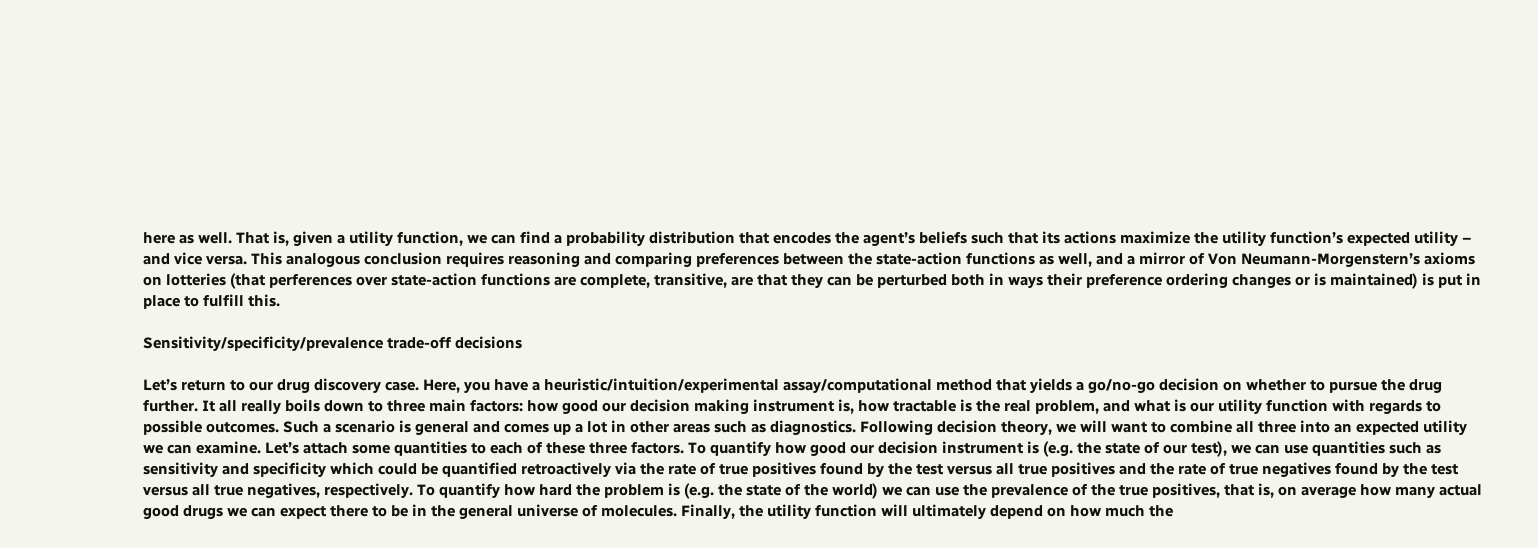here as well. That is, given a utility function, we can find a probability distribution that encodes the agent’s beliefs such that its actions maximize the utility function’s expected utility – and vice versa. This analogous conclusion requires reasoning and comparing preferences between the state-action functions as well, and a mirror of Von Neumann-Morgenstern’s axioms on lotteries (that perferences over state-action functions are complete, transitive, are that they can be perturbed both in ways their preference ordering changes or is maintained) is put in place to fulfill this.

Sensitivity/specificity/prevalence trade-off decisions

Let’s return to our drug discovery case. Here, you have a heuristic/intuition/experimental assay/computational method that yields a go/no-go decision on whether to pursue the drug further. It all really boils down to three main factors: how good our decision making instrument is, how tractable is the real problem, and what is our utility function with regards to possible outcomes. Such a scenario is general and comes up a lot in other areas such as diagnostics. Following decision theory, we will want to combine all three into an expected utility we can examine. Let’s attach some quantities to each of these three factors. To quantify how good our decision instrument is (e.g. the state of our test), we can use quantities such as sensitivity and specificity which could be quantified retroactively via the rate of true positives found by the test versus all true positives and the rate of true negatives found by the test versus all true negatives, respectively. To quantify how hard the problem is (e.g. the state of the world) we can use the prevalence of the true positives, that is, on average how many actual good drugs we can expect there to be in the general universe of molecules. Finally, the utility function will ultimately depend on how much the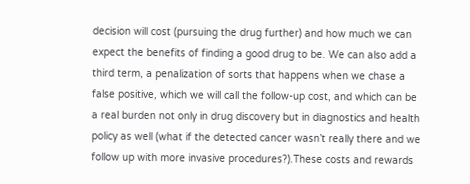decision will cost (pursuing the drug further) and how much we can expect the benefits of finding a good drug to be. We can also add a third term, a penalization of sorts that happens when we chase a false positive, which we will call the follow-up cost, and which can be a real burden not only in drug discovery but in diagnostics and health policy as well (what if the detected cancer wasn’t really there and we follow up with more invasive procedures?).These costs and rewards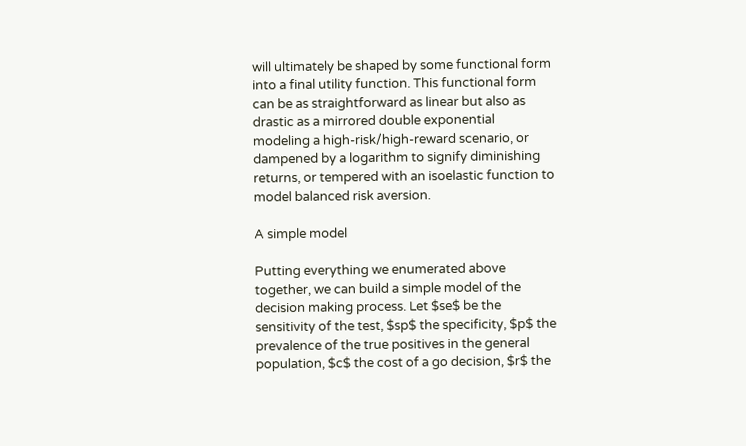will ultimately be shaped by some functional form into a final utility function. This functional form can be as straightforward as linear but also as drastic as a mirrored double exponential modeling a high-risk/high-reward scenario, or dampened by a logarithm to signify diminishing returns, or tempered with an isoelastic function to model balanced risk aversion.

A simple model

Putting everything we enumerated above together, we can build a simple model of the decision making process. Let $se$ be the sensitivity of the test, $sp$ the specificity, $p$ the prevalence of the true positives in the general population, $c$ the cost of a go decision, $r$ the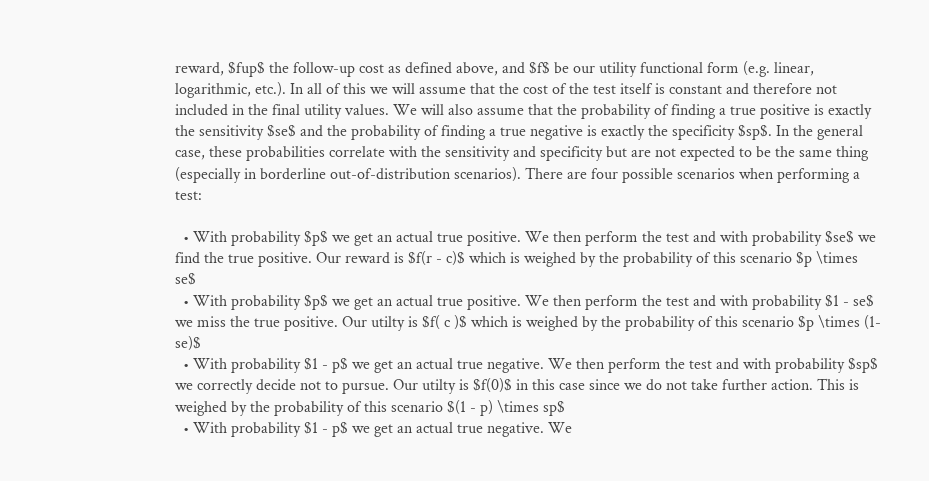reward, $fup$ the follow-up cost as defined above, and $f$ be our utility functional form (e.g. linear, logarithmic, etc.). In all of this we will assume that the cost of the test itself is constant and therefore not included in the final utility values. We will also assume that the probability of finding a true positive is exactly the sensitivity $se$ and the probability of finding a true negative is exactly the specificity $sp$. In the general case, these probabilities correlate with the sensitivity and specificity but are not expected to be the same thing (especially in borderline out-of-distribution scenarios). There are four possible scenarios when performing a test:

  • With probability $p$ we get an actual true positive. We then perform the test and with probability $se$ we find the true positive. Our reward is $f(r - c)$ which is weighed by the probability of this scenario $p \times se$
  • With probability $p$ we get an actual true positive. We then perform the test and with probability $1 - se$ we miss the true positive. Our utilty is $f( c )$ which is weighed by the probability of this scenario $p \times (1- se)$
  • With probability $1 - p$ we get an actual true negative. We then perform the test and with probability $sp$ we correctly decide not to pursue. Our utilty is $f(0)$ in this case since we do not take further action. This is weighed by the probability of this scenario $(1 - p) \times sp$
  • With probability $1 - p$ we get an actual true negative. We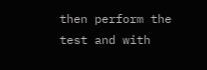then perform the test and with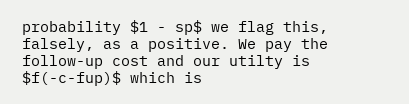probability $1 - sp$ we flag this, falsely, as a positive. We pay the follow-up cost and our utilty is $f(-c-fup)$ which is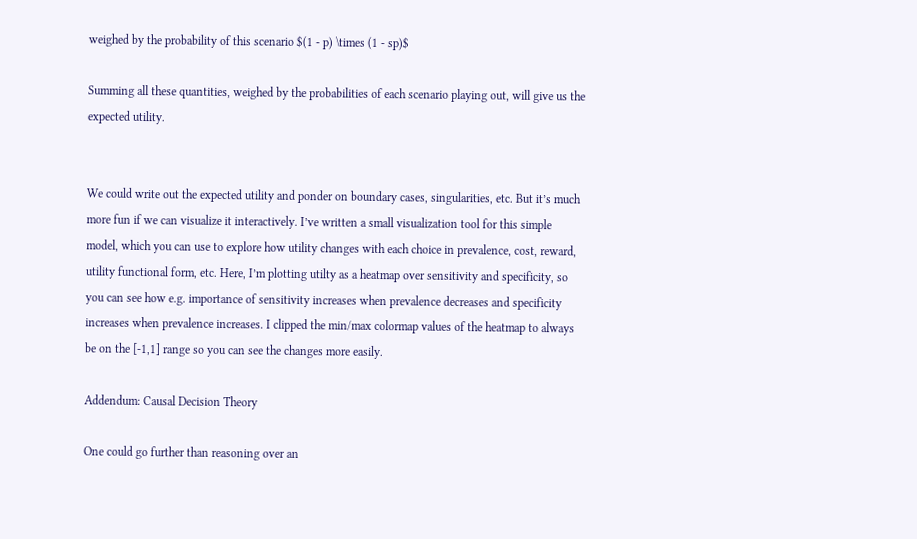weighed by the probability of this scenario $(1 - p) \times (1 - sp)$

Summing all these quantities, weighed by the probabilities of each scenario playing out, will give us the expected utility.


We could write out the expected utility and ponder on boundary cases, singularities, etc. But it’s much more fun if we can visualize it interactively. I’ve written a small visualization tool for this simple model, which you can use to explore how utility changes with each choice in prevalence, cost, reward, utility functional form, etc. Here, I’m plotting utilty as a heatmap over sensitivity and specificity, so you can see how e.g. importance of sensitivity increases when prevalence decreases and specificity increases when prevalence increases. I clipped the min/max colormap values of the heatmap to always be on the [-1,1] range so you can see the changes more easily.

Addendum: Causal Decision Theory

One could go further than reasoning over an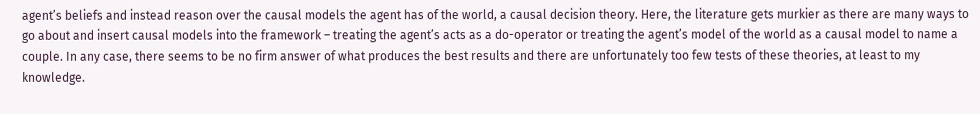agent’s beliefs and instead reason over the causal models the agent has of the world, a causal decision theory. Here, the literature gets murkier as there are many ways to go about and insert causal models into the framework – treating the agent’s acts as a do-operator or treating the agent’s model of the world as a causal model to name a couple. In any case, there seems to be no firm answer of what produces the best results and there are unfortunately too few tests of these theories, at least to my knowledge.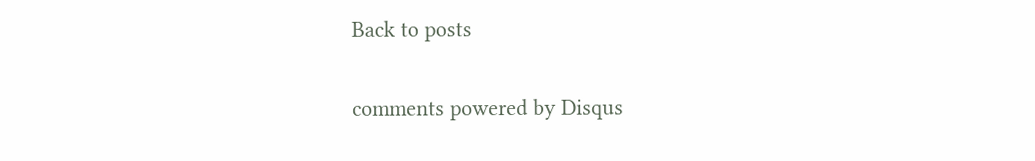Back to posts

comments powered by Disqus